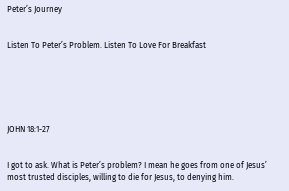Peter’s Journey


Listen To Peter’s Problem. Listen To Love For Breakfast






JOHN 18:1-27


I got to ask. What is Peter’s problem? I mean he goes from one of Jesus’ most trusted disciples, willing to die for Jesus, to denying him.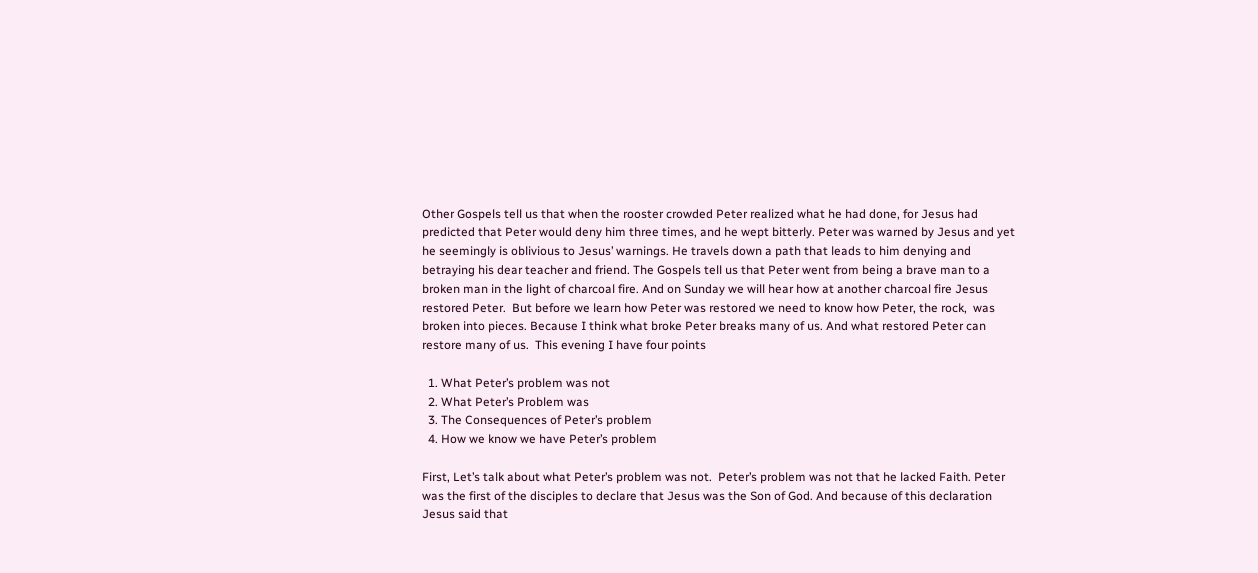Other Gospels tell us that when the rooster crowded Peter realized what he had done, for Jesus had predicted that Peter would deny him three times, and he wept bitterly. Peter was warned by Jesus and yet he seemingly is oblivious to Jesus’ warnings. He travels down a path that leads to him denying and betraying his dear teacher and friend. The Gospels tell us that Peter went from being a brave man to a broken man in the light of charcoal fire. And on Sunday we will hear how at another charcoal fire Jesus restored Peter.  But before we learn how Peter was restored we need to know how Peter, the rock,  was broken into pieces. Because I think what broke Peter breaks many of us. And what restored Peter can restore many of us.  This evening I have four points

  1. What Peter’s problem was not
  2. What Peter’s Problem was
  3. The Consequences of Peter’s problem
  4. How we know we have Peter’s problem

First, Let’s talk about what Peter’s problem was not.  Peter’s problem was not that he lacked Faith. Peter was the first of the disciples to declare that Jesus was the Son of God. And because of this declaration Jesus said that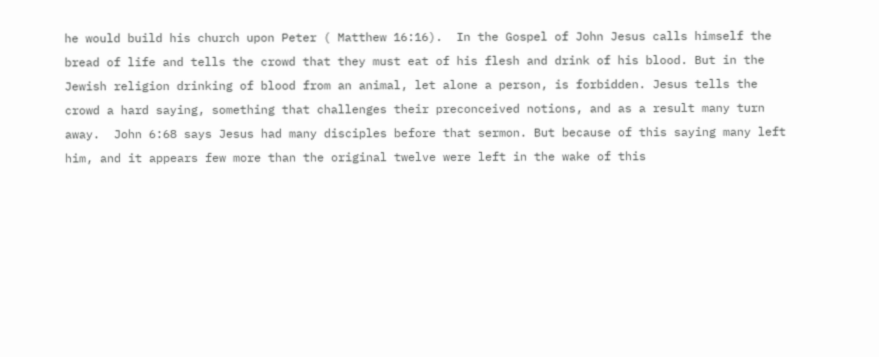he would build his church upon Peter ( Matthew 16:16).  In the Gospel of John Jesus calls himself the bread of life and tells the crowd that they must eat of his flesh and drink of his blood. But in the Jewish religion drinking of blood from an animal, let alone a person, is forbidden. Jesus tells the crowd a hard saying, something that challenges their preconceived notions, and as a result many turn away.  John 6:68 says Jesus had many disciples before that sermon. But because of this saying many left him, and it appears few more than the original twelve were left in the wake of this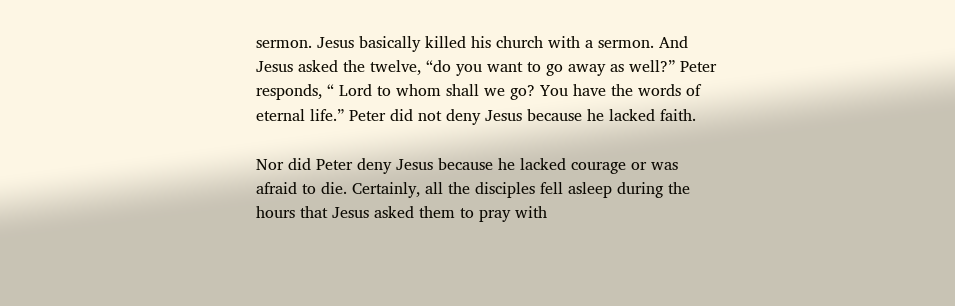sermon. Jesus basically killed his church with a sermon. And Jesus asked the twelve, “do you want to go away as well?” Peter responds, “ Lord to whom shall we go? You have the words of eternal life.” Peter did not deny Jesus because he lacked faith.

Nor did Peter deny Jesus because he lacked courage or was afraid to die. Certainly, all the disciples fell asleep during the hours that Jesus asked them to pray with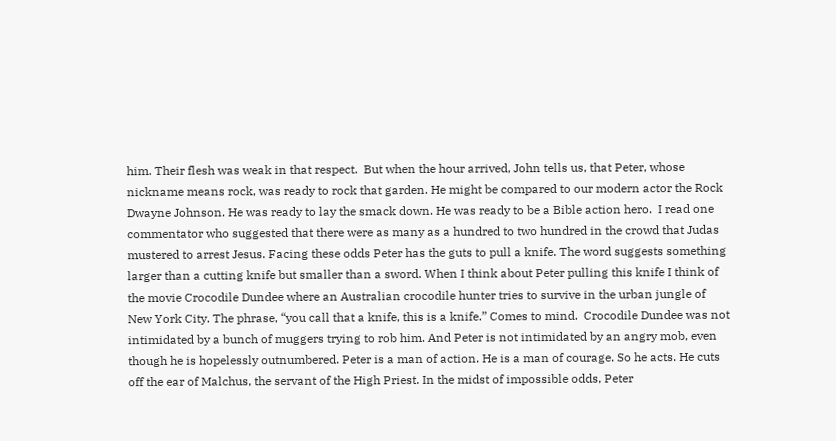him. Their flesh was weak in that respect.  But when the hour arrived, John tells us, that Peter, whose nickname means rock, was ready to rock that garden. He might be compared to our modern actor the Rock Dwayne Johnson. He was ready to lay the smack down. He was ready to be a Bible action hero.  I read one commentator who suggested that there were as many as a hundred to two hundred in the crowd that Judas mustered to arrest Jesus. Facing these odds Peter has the guts to pull a knife. The word suggests something larger than a cutting knife but smaller than a sword. When I think about Peter pulling this knife I think of the movie Crocodile Dundee where an Australian crocodile hunter tries to survive in the urban jungle of New York City. The phrase, “you call that a knife, this is a knife.” Comes to mind.  Crocodile Dundee was not intimidated by a bunch of muggers trying to rob him. And Peter is not intimidated by an angry mob, even though he is hopelessly outnumbered. Peter is a man of action. He is a man of courage. So he acts. He cuts off the ear of Malchus, the servant of the High Priest. In the midst of impossible odds, Peter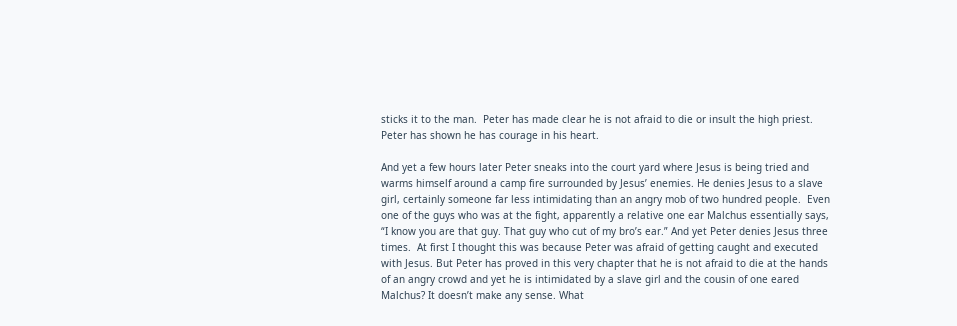sticks it to the man.  Peter has made clear he is not afraid to die or insult the high priest. Peter has shown he has courage in his heart.

And yet a few hours later Peter sneaks into the court yard where Jesus is being tried and warms himself around a camp fire surrounded by Jesus’ enemies. He denies Jesus to a slave girl, certainly someone far less intimidating than an angry mob of two hundred people.  Even one of the guys who was at the fight, apparently a relative one ear Malchus essentially says, “I know you are that guy. That guy who cut of my bro’s ear.” And yet Peter denies Jesus three times.  At first I thought this was because Peter was afraid of getting caught and executed with Jesus. But Peter has proved in this very chapter that he is not afraid to die at the hands of an angry crowd and yet he is intimidated by a slave girl and the cousin of one eared Malchus? It doesn’t make any sense. What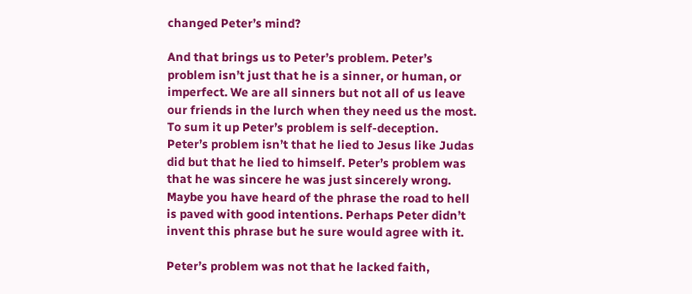changed Peter’s mind?

And that brings us to Peter’s problem. Peter’s problem isn’t just that he is a sinner, or human, or imperfect. We are all sinners but not all of us leave our friends in the lurch when they need us the most. To sum it up Peter’s problem is self-deception. Peter’s problem isn’t that he lied to Jesus like Judas did but that he lied to himself. Peter’s problem was that he was sincere he was just sincerely wrong.  Maybe you have heard of the phrase the road to hell is paved with good intentions. Perhaps Peter didn’t invent this phrase but he sure would agree with it.

Peter’s problem was not that he lacked faith,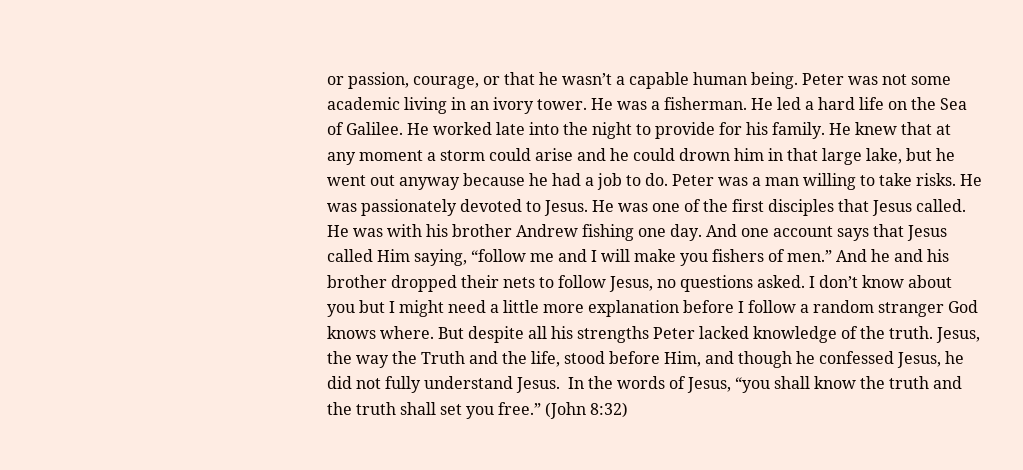or passion, courage, or that he wasn’t a capable human being. Peter was not some academic living in an ivory tower. He was a fisherman. He led a hard life on the Sea of Galilee. He worked late into the night to provide for his family. He knew that at any moment a storm could arise and he could drown him in that large lake, but he went out anyway because he had a job to do. Peter was a man willing to take risks. He was passionately devoted to Jesus. He was one of the first disciples that Jesus called. He was with his brother Andrew fishing one day. And one account says that Jesus called Him saying, “follow me and I will make you fishers of men.” And he and his brother dropped their nets to follow Jesus, no questions asked. I don’t know about you but I might need a little more explanation before I follow a random stranger God knows where. But despite all his strengths Peter lacked knowledge of the truth. Jesus, the way the Truth and the life, stood before Him, and though he confessed Jesus, he did not fully understand Jesus.  In the words of Jesus, “you shall know the truth and the truth shall set you free.” (John 8:32)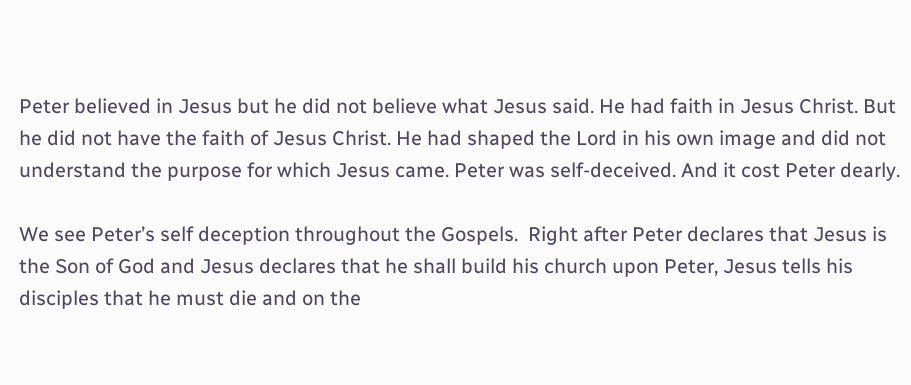Peter believed in Jesus but he did not believe what Jesus said. He had faith in Jesus Christ. But he did not have the faith of Jesus Christ. He had shaped the Lord in his own image and did not understand the purpose for which Jesus came. Peter was self-deceived. And it cost Peter dearly.

We see Peter’s self deception throughout the Gospels.  Right after Peter declares that Jesus is the Son of God and Jesus declares that he shall build his church upon Peter, Jesus tells his disciples that he must die and on the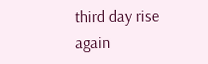third day rise again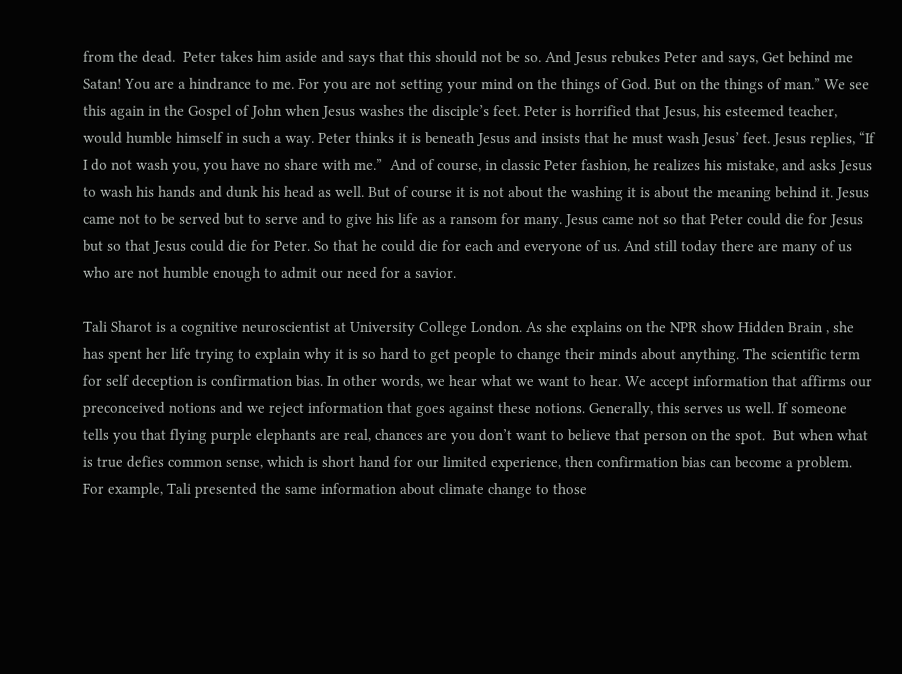from the dead.  Peter takes him aside and says that this should not be so. And Jesus rebukes Peter and says, Get behind me Satan! You are a hindrance to me. For you are not setting your mind on the things of God. But on the things of man.” We see this again in the Gospel of John when Jesus washes the disciple’s feet. Peter is horrified that Jesus, his esteemed teacher, would humble himself in such a way. Peter thinks it is beneath Jesus and insists that he must wash Jesus’ feet. Jesus replies, “If I do not wash you, you have no share with me.”  And of course, in classic Peter fashion, he realizes his mistake, and asks Jesus to wash his hands and dunk his head as well. But of course it is not about the washing it is about the meaning behind it. Jesus came not to be served but to serve and to give his life as a ransom for many. Jesus came not so that Peter could die for Jesus but so that Jesus could die for Peter. So that he could die for each and everyone of us. And still today there are many of us who are not humble enough to admit our need for a savior.

Tali Sharot is a cognitive neuroscientist at University College London. As she explains on the NPR show Hidden Brain , she has spent her life trying to explain why it is so hard to get people to change their minds about anything. The scientific term for self deception is confirmation bias. In other words, we hear what we want to hear. We accept information that affirms our preconceived notions and we reject information that goes against these notions. Generally, this serves us well. If someone tells you that flying purple elephants are real, chances are you don’t want to believe that person on the spot.  But when what is true defies common sense, which is short hand for our limited experience, then confirmation bias can become a problem.  For example, Tali presented the same information about climate change to those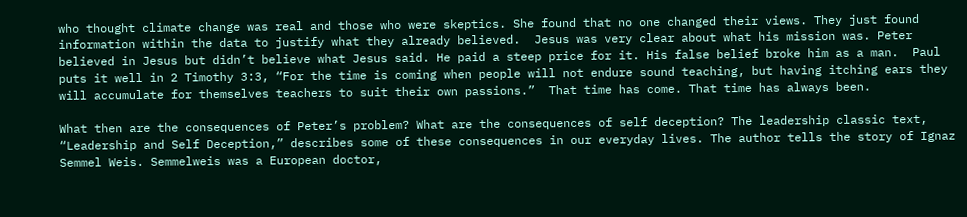who thought climate change was real and those who were skeptics. She found that no one changed their views. They just found information within the data to justify what they already believed.  Jesus was very clear about what his mission was. Peter believed in Jesus but didn’t believe what Jesus said. He paid a steep price for it. His false belief broke him as a man.  Paul puts it well in 2 Timothy 3:3, “For the time is coming when people will not endure sound teaching, but having itching ears they will accumulate for themselves teachers to suit their own passions.”  That time has come. That time has always been.

What then are the consequences of Peter’s problem? What are the consequences of self deception? The leadership classic text, “Leadership and Self Deception,” describes some of these consequences in our everyday lives. The author tells the story of Ignaz Semmel Weis. Semmelweis was a European doctor,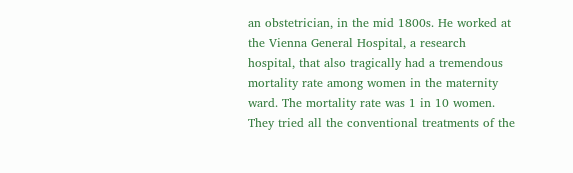an obstetrician, in the mid 1800s. He worked at the Vienna General Hospital, a research hospital, that also tragically had a tremendous mortality rate among women in the maternity ward. The mortality rate was 1 in 10 women.  They tried all the conventional treatments of the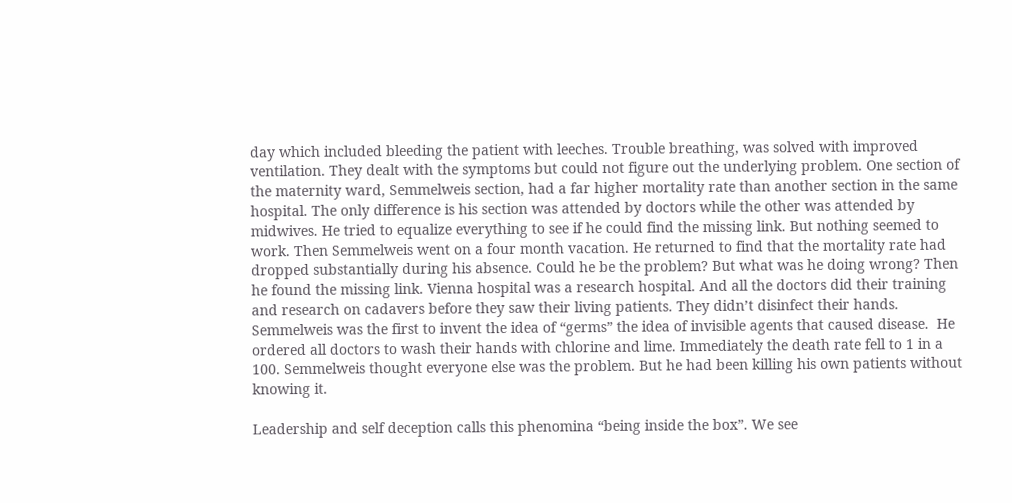day which included bleeding the patient with leeches. Trouble breathing, was solved with improved ventilation. They dealt with the symptoms but could not figure out the underlying problem. One section of the maternity ward, Semmelweis section, had a far higher mortality rate than another section in the same hospital. The only difference is his section was attended by doctors while the other was attended by midwives. He tried to equalize everything to see if he could find the missing link. But nothing seemed to work. Then Semmelweis went on a four month vacation. He returned to find that the mortality rate had dropped substantially during his absence. Could he be the problem? But what was he doing wrong? Then he found the missing link. Vienna hospital was a research hospital. And all the doctors did their training and research on cadavers before they saw their living patients. They didn’t disinfect their hands.  Semmelweis was the first to invent the idea of “germs” the idea of invisible agents that caused disease.  He ordered all doctors to wash their hands with chlorine and lime. Immediately the death rate fell to 1 in a 100. Semmelweis thought everyone else was the problem. But he had been killing his own patients without knowing it.

Leadership and self deception calls this phenomina “being inside the box”. We see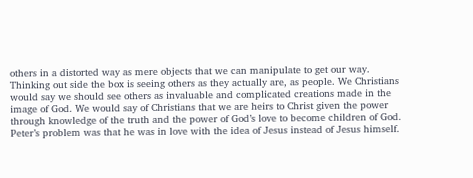others in a distorted way as mere objects that we can manipulate to get our way. Thinking out side the box is seeing others as they actually are, as people. We Christians would say we should see others as invaluable and complicated creations made in the image of God. We would say of Christians that we are heirs to Christ given the power through knowledge of the truth and the power of God’s love to become children of God. Peter’s problem was that he was in love with the idea of Jesus instead of Jesus himself.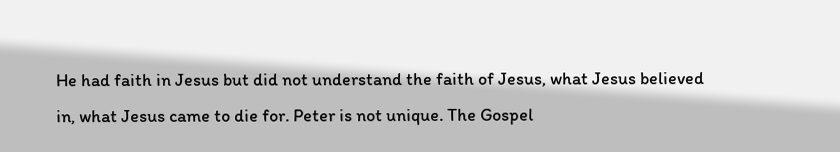He had faith in Jesus but did not understand the faith of Jesus, what Jesus believed in, what Jesus came to die for. Peter is not unique. The Gospel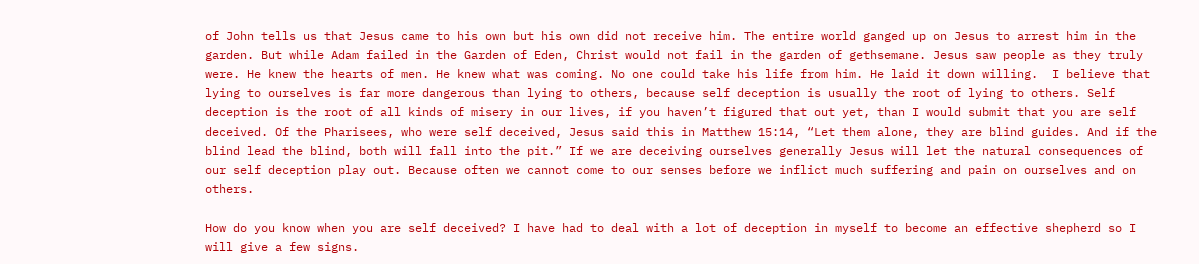of John tells us that Jesus came to his own but his own did not receive him. The entire world ganged up on Jesus to arrest him in the garden. But while Adam failed in the Garden of Eden, Christ would not fail in the garden of gethsemane. Jesus saw people as they truly were. He knew the hearts of men. He knew what was coming. No one could take his life from him. He laid it down willing.  I believe that lying to ourselves is far more dangerous than lying to others, because self deception is usually the root of lying to others. Self deception is the root of all kinds of misery in our lives, if you haven’t figured that out yet, than I would submit that you are self deceived. Of the Pharisees, who were self deceived, Jesus said this in Matthew 15:14, “Let them alone, they are blind guides. And if the blind lead the blind, both will fall into the pit.” If we are deceiving ourselves generally Jesus will let the natural consequences of our self deception play out. Because often we cannot come to our senses before we inflict much suffering and pain on ourselves and on others.

How do you know when you are self deceived? I have had to deal with a lot of deception in myself to become an effective shepherd so I will give a few signs.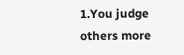1.You judge others more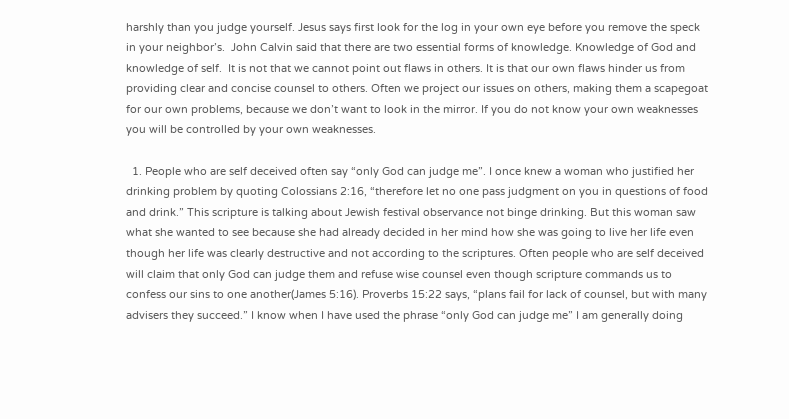harshly than you judge yourself. Jesus says first look for the log in your own eye before you remove the speck in your neighbor’s.  John Calvin said that there are two essential forms of knowledge. Knowledge of God and knowledge of self.  It is not that we cannot point out flaws in others. It is that our own flaws hinder us from providing clear and concise counsel to others. Often we project our issues on others, making them a scapegoat for our own problems, because we don’t want to look in the mirror. If you do not know your own weaknesses you will be controlled by your own weaknesses.

  1. People who are self deceived often say “only God can judge me”. I once knew a woman who justified her drinking problem by quoting Colossians 2:16, “therefore let no one pass judgment on you in questions of food and drink.” This scripture is talking about Jewish festival observance not binge drinking. But this woman saw what she wanted to see because she had already decided in her mind how she was going to live her life even though her life was clearly destructive and not according to the scriptures. Often people who are self deceived will claim that only God can judge them and refuse wise counsel even though scripture commands us to confess our sins to one another(James 5:16). Proverbs 15:22 says, “plans fail for lack of counsel, but with many advisers they succeed.” I know when I have used the phrase “only God can judge me” I am generally doing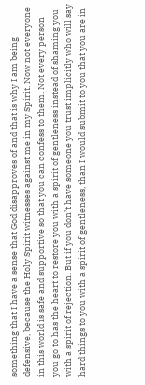something that I have a sense that God disapproves of and that is why I am being defensive, because the Holy Spirit witnesses against me in my Spirit. Now not everyone in this world is safe and supportive so that you can confess to them. Not every person you go to has the heart to restore you with a spirit of gentleness instead of shaming you with a spirit of rejection. But if you don’t have someone you trust implicitly who will say hard things to you with a spirit of gentleness, than I would submit to you that you are in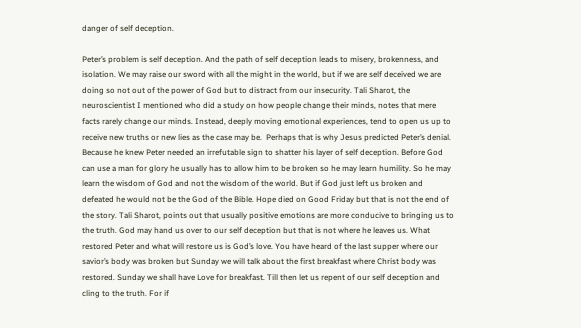danger of self deception.

Peter’s problem is self deception. And the path of self deception leads to misery, brokenness, and isolation. We may raise our sword with all the might in the world, but if we are self deceived we are doing so not out of the power of God but to distract from our insecurity. Tali Sharot, the neuroscientist I mentioned who did a study on how people change their minds, notes that mere facts rarely change our minds. Instead, deeply moving emotional experiences, tend to open us up to receive new truths or new lies as the case may be.  Perhaps that is why Jesus predicted Peter’s denial. Because he knew Peter needed an irrefutable sign to shatter his layer of self deception. Before God can use a man for glory he usually has to allow him to be broken so he may learn humility. So he may learn the wisdom of God and not the wisdom of the world. But if God just left us broken and defeated he would not be the God of the Bible. Hope died on Good Friday but that is not the end of the story. Tali Sharot, points out that usually positive emotions are more conducive to bringing us to the truth. God may hand us over to our self deception but that is not where he leaves us. What restored Peter and what will restore us is God’s love. You have heard of the last supper where our savior’s body was broken but Sunday we will talk about the first breakfast where Christ body was restored. Sunday we shall have Love for breakfast. Till then let us repent of our self deception and cling to the truth. For if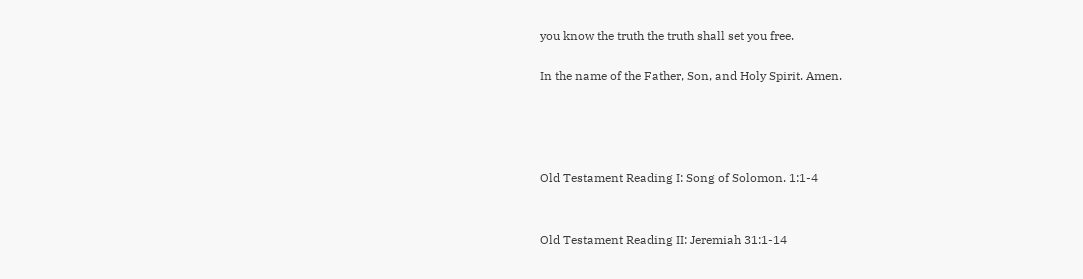you know the truth the truth shall set you free.

In the name of the Father, Son, and Holy Spirit. Amen.




Old Testament Reading I: Song of Solomon. 1:1-4


Old Testament Reading II: Jeremiah 31:1-14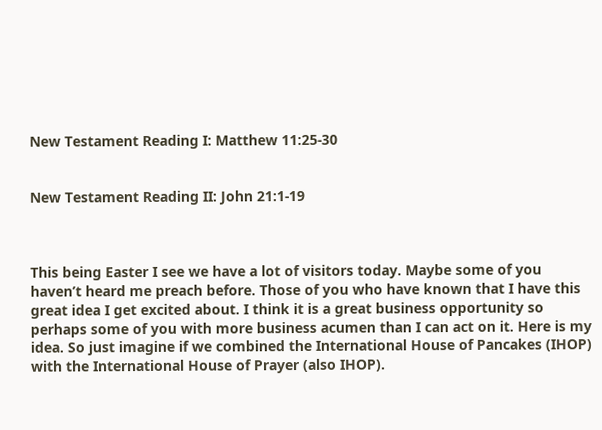New Testament Reading I: Matthew 11:25-30


New Testament Reading II: John 21:1-19



This being Easter I see we have a lot of visitors today. Maybe some of you haven’t heard me preach before. Those of you who have known that I have this great idea I get excited about. I think it is a great business opportunity so perhaps some of you with more business acumen than I can act on it. Here is my idea. So just imagine if we combined the International House of Pancakes (IHOP) with the International House of Prayer (also IHOP).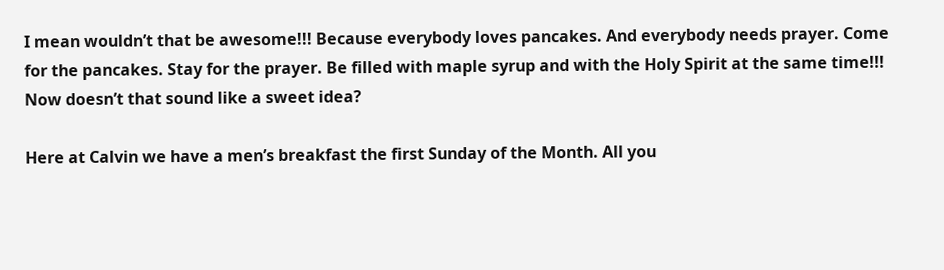I mean wouldn’t that be awesome!!! Because everybody loves pancakes. And everybody needs prayer. Come for the pancakes. Stay for the prayer. Be filled with maple syrup and with the Holy Spirit at the same time!!! Now doesn’t that sound like a sweet idea?

Here at Calvin we have a men’s breakfast the first Sunday of the Month. All you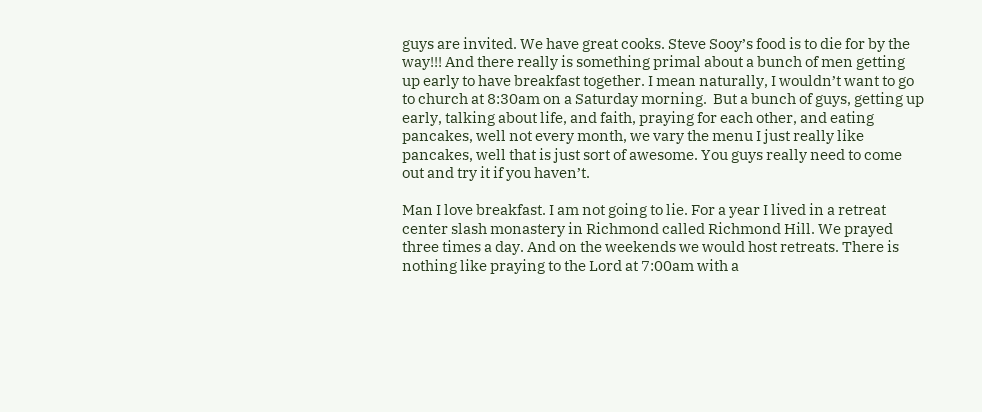guys are invited. We have great cooks. Steve Sooy’s food is to die for by the way!!! And there really is something primal about a bunch of men getting up early to have breakfast together. I mean naturally, I wouldn’t want to go to church at 8:30am on a Saturday morning.  But a bunch of guys, getting up early, talking about life, and faith, praying for each other, and eating pancakes, well not every month, we vary the menu I just really like pancakes, well that is just sort of awesome. You guys really need to come out and try it if you haven’t.

Man I love breakfast. I am not going to lie. For a year I lived in a retreat center slash monastery in Richmond called Richmond Hill. We prayed three times a day. And on the weekends we would host retreats. There is nothing like praying to the Lord at 7:00am with a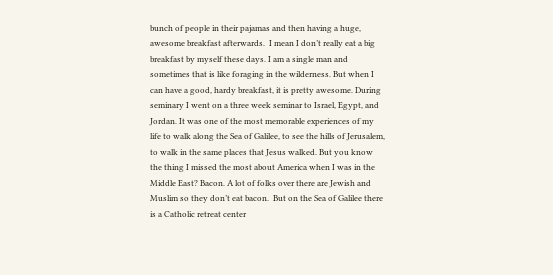bunch of people in their pajamas and then having a huge, awesome breakfast afterwards.  I mean I don’t really eat a big breakfast by myself these days. I am a single man and sometimes that is like foraging in the wilderness. But when I can have a good, hardy breakfast, it is pretty awesome. During seminary I went on a three week seminar to Israel, Egypt, and Jordan. It was one of the most memorable experiences of my life to walk along the Sea of Galilee, to see the hills of Jerusalem, to walk in the same places that Jesus walked. But you know the thing I missed the most about America when I was in the Middle East? Bacon. A lot of folks over there are Jewish and Muslim so they don’t eat bacon.  But on the Sea of Galilee there is a Catholic retreat center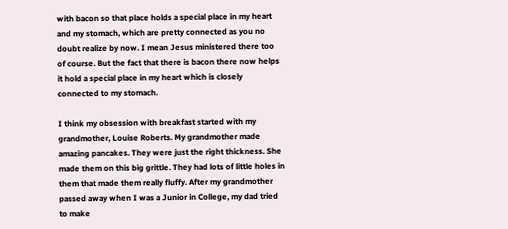with bacon so that place holds a special place in my heart and my stomach, which are pretty connected as you no doubt realize by now. I mean Jesus ministered there too of course. But the fact that there is bacon there now helps it hold a special place in my heart which is closely connected to my stomach.

I think my obsession with breakfast started with my grandmother, Louise Roberts. My grandmother made amazing pancakes. They were just the right thickness. She made them on this big grittle. They had lots of little holes in them that made them really fluffy. After my grandmother passed away when I was a Junior in College, my dad tried to make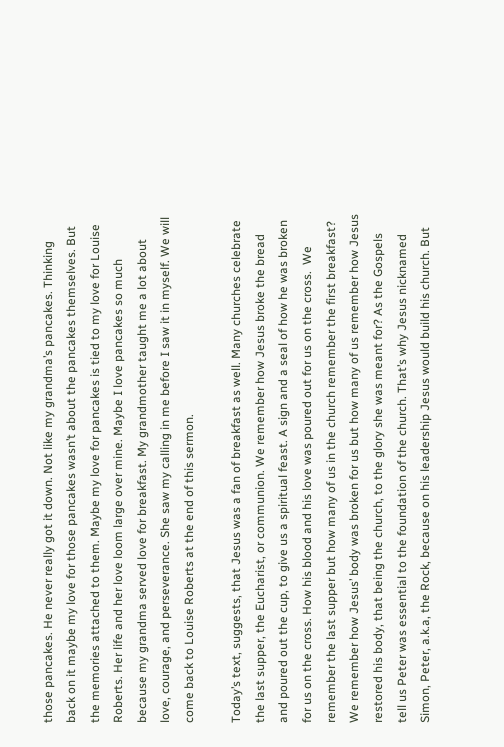those pancakes. He never really got it down. Not like my grandma’s pancakes. Thinking back on it maybe my love for those pancakes wasn’t about the pancakes themselves. But the memories attached to them. Maybe my love for pancakes is tied to my love for Louise Roberts. Her life and her love loom large over mine. Maybe I love pancakes so much because my grandma served love for breakfast. My grandmother taught me a lot about love, courage, and perseverance. She saw my calling in me before I saw it in myself. We will come back to Louise Roberts at the end of this sermon.

Today’s text, suggests, that Jesus was a fan of breakfast as well. Many churches celebrate the last supper, the Eucharist, or communion. We remember how Jesus broke the bread and poured out the cup, to give us a spiritual feast. A sign and a seal of how he was broken for us on the cross. How his blood and his love was poured out for us on the cross.  We remember the last supper but how many of us in the church remember the first breakfast? We remember how Jesus’ body was broken for us but how many of us remember how Jesus restored his body, that being the church, to the glory she was meant for? As the Gospels tell us Peter was essential to the foundation of the church. That’s why Jesus nicknamed Simon, Peter, a.k.a, the Rock, because on his leadership Jesus would build his church. But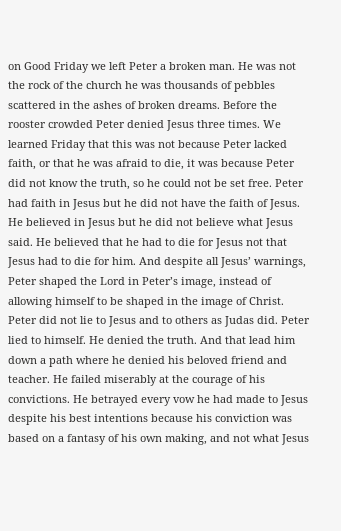on Good Friday we left Peter a broken man. He was not the rock of the church he was thousands of pebbles scattered in the ashes of broken dreams. Before the rooster crowded Peter denied Jesus three times. We learned Friday that this was not because Peter lacked faith, or that he was afraid to die, it was because Peter did not know the truth, so he could not be set free. Peter had faith in Jesus but he did not have the faith of Jesus. He believed in Jesus but he did not believe what Jesus said. He believed that he had to die for Jesus not that Jesus had to die for him. And despite all Jesus’ warnings, Peter shaped the Lord in Peter’s image, instead of allowing himself to be shaped in the image of Christ. Peter did not lie to Jesus and to others as Judas did. Peter lied to himself. He denied the truth. And that lead him down a path where he denied his beloved friend and teacher. He failed miserably at the courage of his convictions. He betrayed every vow he had made to Jesus despite his best intentions because his conviction was based on a fantasy of his own making, and not what Jesus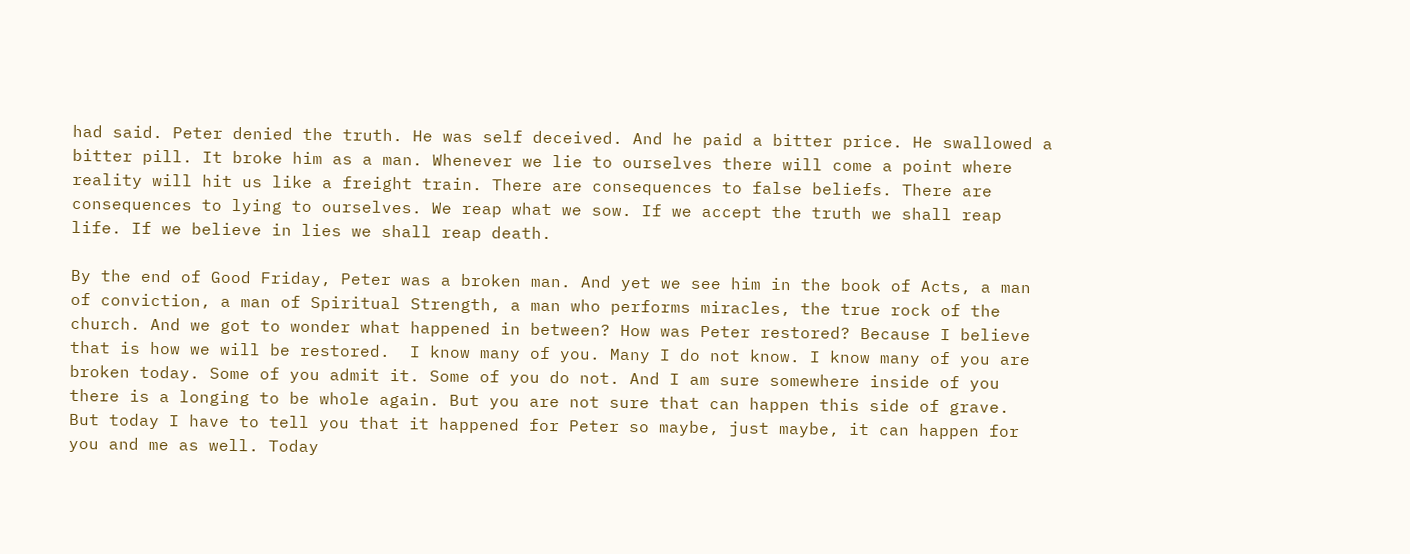had said. Peter denied the truth. He was self deceived. And he paid a bitter price. He swallowed a bitter pill. It broke him as a man. Whenever we lie to ourselves there will come a point where reality will hit us like a freight train. There are consequences to false beliefs. There are consequences to lying to ourselves. We reap what we sow. If we accept the truth we shall reap life. If we believe in lies we shall reap death.

By the end of Good Friday, Peter was a broken man. And yet we see him in the book of Acts, a man of conviction, a man of Spiritual Strength, a man who performs miracles, the true rock of the church. And we got to wonder what happened in between? How was Peter restored? Because I believe that is how we will be restored.  I know many of you. Many I do not know. I know many of you are broken today. Some of you admit it. Some of you do not. And I am sure somewhere inside of you there is a longing to be whole again. But you are not sure that can happen this side of grave.  But today I have to tell you that it happened for Peter so maybe, just maybe, it can happen for you and me as well. Today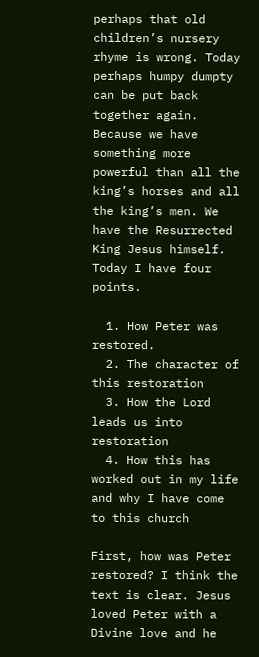perhaps that old children’s nursery rhyme is wrong. Today perhaps humpy dumpty can be put back together again. Because we have something more powerful than all the king’s horses and all the king’s men. We have the Resurrected King Jesus himself. Today I have four points.

  1. How Peter was restored.
  2. The character of this restoration
  3. How the Lord leads us into restoration
  4. How this has worked out in my life and why I have come to this church

First, how was Peter restored? I think the text is clear. Jesus loved Peter with a Divine love and he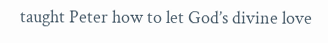taught Peter how to let God’s divine love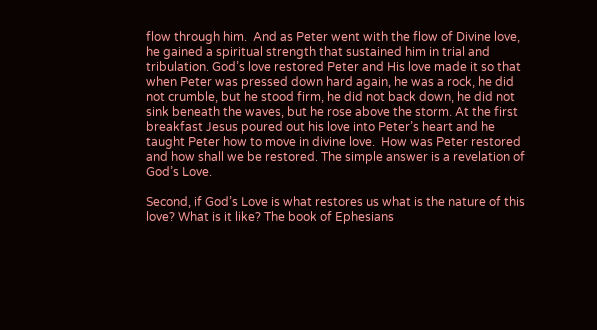flow through him.  And as Peter went with the flow of Divine love, he gained a spiritual strength that sustained him in trial and tribulation. God’s love restored Peter and His love made it so that when Peter was pressed down hard again, he was a rock, he did not crumble, but he stood firm, he did not back down, he did not sink beneath the waves, but he rose above the storm. At the first breakfast Jesus poured out his love into Peter’s heart and he taught Peter how to move in divine love.  How was Peter restored and how shall we be restored. The simple answer is a revelation of God’s Love.

Second, if God’s Love is what restores us what is the nature of this love? What is it like? The book of Ephesians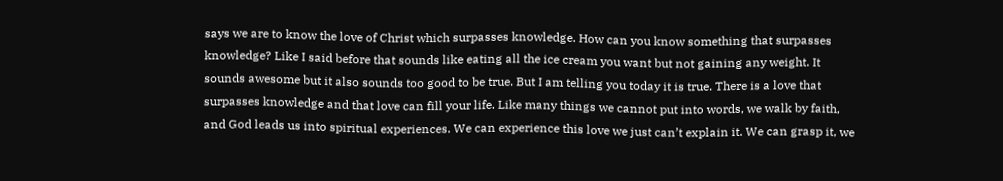says we are to know the love of Christ which surpasses knowledge. How can you know something that surpasses knowledge? Like I said before that sounds like eating all the ice cream you want but not gaining any weight. It sounds awesome but it also sounds too good to be true. But I am telling you today it is true. There is a love that surpasses knowledge and that love can fill your life. Like many things we cannot put into words, we walk by faith, and God leads us into spiritual experiences. We can experience this love we just can’t explain it. We can grasp it, we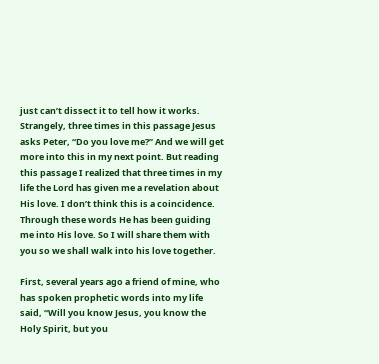just can’t dissect it to tell how it works. Strangely, three times in this passage Jesus asks Peter, “Do you love me?” And we will get more into this in my next point. But reading this passage I realized that three times in my life the Lord has given me a revelation about His love. I don’t think this is a coincidence. Through these words He has been guiding me into His love. So I will share them with you so we shall walk into his love together.

First, several years ago a friend of mine, who has spoken prophetic words into my life said, “Will you know Jesus, you know the Holy Spirit, but you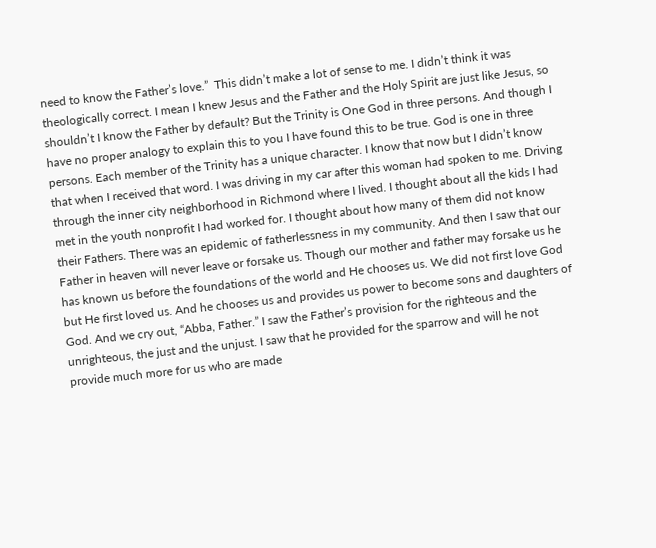need to know the Father’s love.”  This didn’t make a lot of sense to me. I didn’t think it was theologically correct. I mean I knew Jesus and the Father and the Holy Spirit are just like Jesus, so shouldn’t I know the Father by default? But the Trinity is One God in three persons. And though I have no proper analogy to explain this to you I have found this to be true. God is one in three persons. Each member of the Trinity has a unique character. I know that now but I didn’t know that when I received that word. I was driving in my car after this woman had spoken to me. Driving through the inner city neighborhood in Richmond where I lived. I thought about all the kids I had met in the youth nonprofit I had worked for. I thought about how many of them did not know their Fathers. There was an epidemic of fatherlessness in my community. And then I saw that our Father in heaven will never leave or forsake us. Though our mother and father may forsake us he has known us before the foundations of the world and He chooses us. We did not first love God but He first loved us. And he chooses us and provides us power to become sons and daughters of God. And we cry out, “Abba, Father.” I saw the Father’s provision for the righteous and the unrighteous, the just and the unjust. I saw that he provided for the sparrow and will he not provide much more for us who are made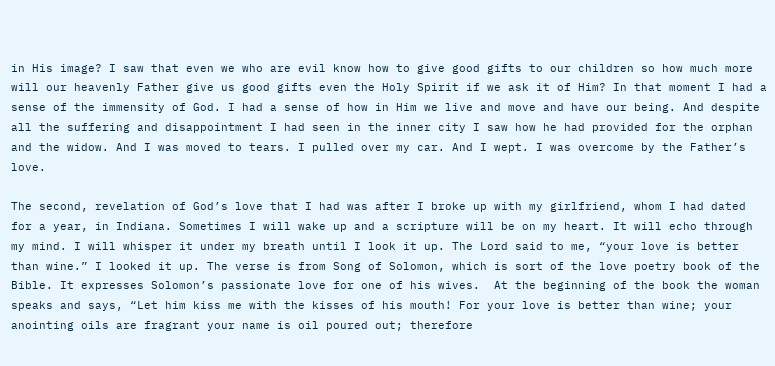in His image? I saw that even we who are evil know how to give good gifts to our children so how much more will our heavenly Father give us good gifts even the Holy Spirit if we ask it of Him? In that moment I had a sense of the immensity of God. I had a sense of how in Him we live and move and have our being. And despite all the suffering and disappointment I had seen in the inner city I saw how he had provided for the orphan and the widow. And I was moved to tears. I pulled over my car. And I wept. I was overcome by the Father’s love.

The second, revelation of God’s love that I had was after I broke up with my girlfriend, whom I had dated for a year, in Indiana. Sometimes I will wake up and a scripture will be on my heart. It will echo through my mind. I will whisper it under my breath until I look it up. The Lord said to me, “your love is better than wine.” I looked it up. The verse is from Song of Solomon, which is sort of the love poetry book of the Bible. It expresses Solomon’s passionate love for one of his wives.  At the beginning of the book the woman speaks and says, “Let him kiss me with the kisses of his mouth! For your love is better than wine; your anointing oils are fragrant your name is oil poured out; therefore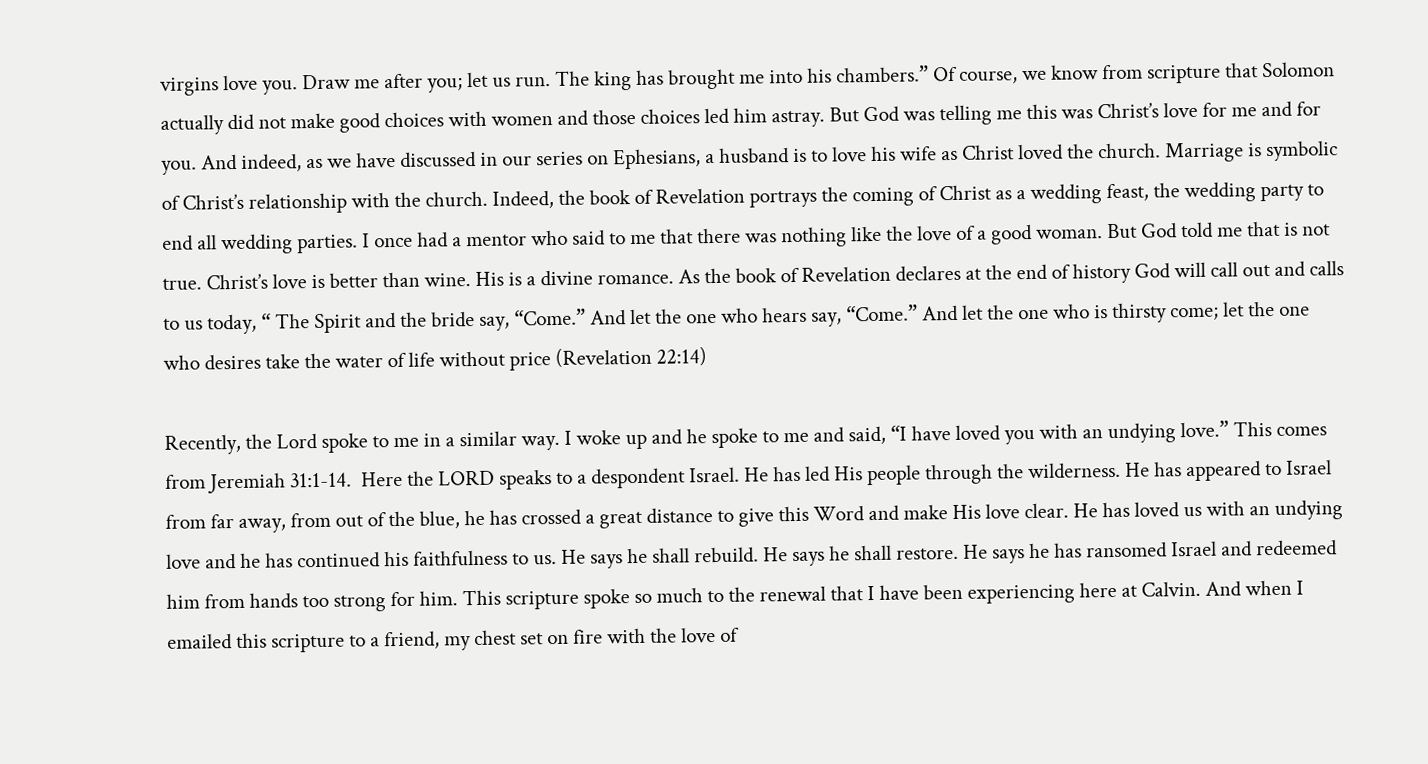virgins love you. Draw me after you; let us run. The king has brought me into his chambers.” Of course, we know from scripture that Solomon actually did not make good choices with women and those choices led him astray. But God was telling me this was Christ’s love for me and for you. And indeed, as we have discussed in our series on Ephesians, a husband is to love his wife as Christ loved the church. Marriage is symbolic of Christ’s relationship with the church. Indeed, the book of Revelation portrays the coming of Christ as a wedding feast, the wedding party to end all wedding parties. I once had a mentor who said to me that there was nothing like the love of a good woman. But God told me that is not true. Christ’s love is better than wine. His is a divine romance. As the book of Revelation declares at the end of history God will call out and calls to us today, “ The Spirit and the bride say, “Come.” And let the one who hears say, “Come.” And let the one who is thirsty come; let the one who desires take the water of life without price (Revelation 22:14)

Recently, the Lord spoke to me in a similar way. I woke up and he spoke to me and said, “I have loved you with an undying love.” This comes from Jeremiah 31:1-14.  Here the LORD speaks to a despondent Israel. He has led His people through the wilderness. He has appeared to Israel from far away, from out of the blue, he has crossed a great distance to give this Word and make His love clear. He has loved us with an undying love and he has continued his faithfulness to us. He says he shall rebuild. He says he shall restore. He says he has ransomed Israel and redeemed him from hands too strong for him. This scripture spoke so much to the renewal that I have been experiencing here at Calvin. And when I emailed this scripture to a friend, my chest set on fire with the love of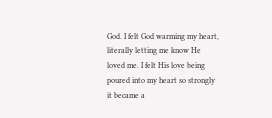God. I felt God warming my heart, literally letting me know He loved me. I felt His love being poured into my heart so strongly it became a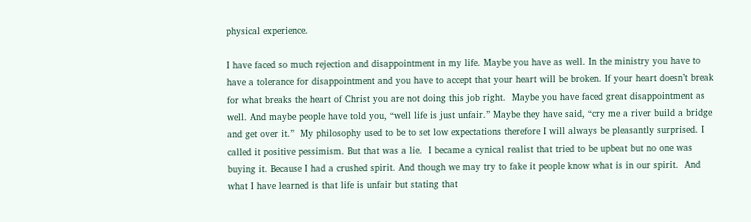physical experience.

I have faced so much rejection and disappointment in my life. Maybe you have as well. In the ministry you have to have a tolerance for disappointment and you have to accept that your heart will be broken. If your heart doesn’t break for what breaks the heart of Christ you are not doing this job right.  Maybe you have faced great disappointment as well. And maybe people have told you, “well life is just unfair.” Maybe they have said, “cry me a river build a bridge and get over it.”  My philosophy used to be to set low expectations therefore I will always be pleasantly surprised. I called it positive pessimism. But that was a lie.  I became a cynical realist that tried to be upbeat but no one was buying it. Because I had a crushed spirit. And though we may try to fake it people know what is in our spirit.  And what I have learned is that life is unfair but stating that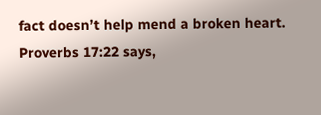fact doesn’t help mend a broken heart. Proverbs 17:22 says,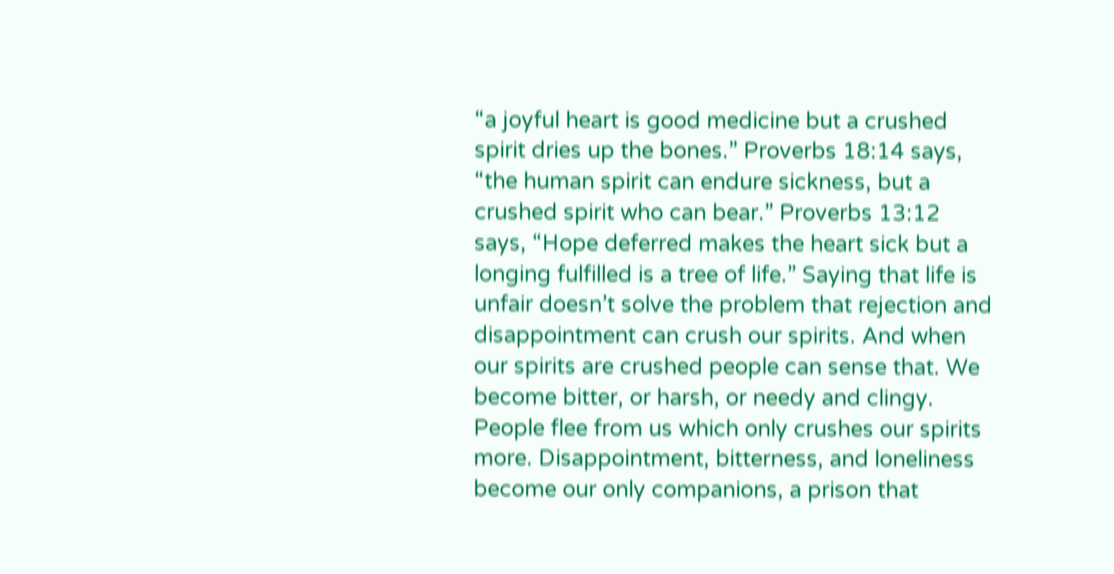“a joyful heart is good medicine but a crushed spirit dries up the bones.” Proverbs 18:14 says, “the human spirit can endure sickness, but a crushed spirit who can bear.” Proverbs 13:12 says, “Hope deferred makes the heart sick but a longing fulfilled is a tree of life.” Saying that life is unfair doesn’t solve the problem that rejection and disappointment can crush our spirits. And when our spirits are crushed people can sense that. We become bitter, or harsh, or needy and clingy. People flee from us which only crushes our spirits more. Disappointment, bitterness, and loneliness become our only companions, a prison that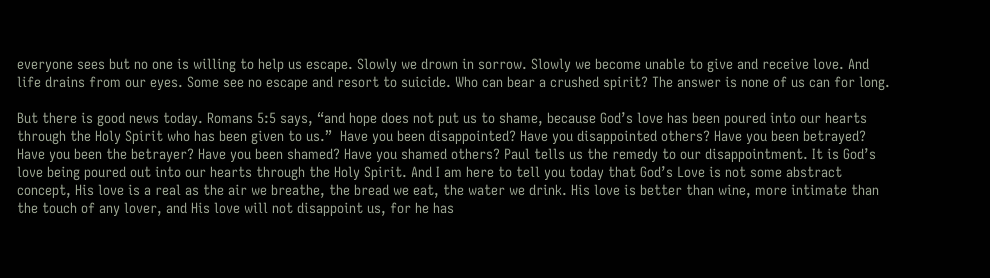everyone sees but no one is willing to help us escape. Slowly we drown in sorrow. Slowly we become unable to give and receive love. And life drains from our eyes. Some see no escape and resort to suicide. Who can bear a crushed spirit? The answer is none of us can for long.

But there is good news today. Romans 5:5 says, “and hope does not put us to shame, because God’s love has been poured into our hearts through the Holy Spirit who has been given to us.”  Have you been disappointed? Have you disappointed others? Have you been betrayed? Have you been the betrayer? Have you been shamed? Have you shamed others? Paul tells us the remedy to our disappointment. It is God’s love being poured out into our hearts through the Holy Spirit. And I am here to tell you today that God’s Love is not some abstract concept, His love is a real as the air we breathe, the bread we eat, the water we drink. His love is better than wine, more intimate than the touch of any lover, and His love will not disappoint us, for he has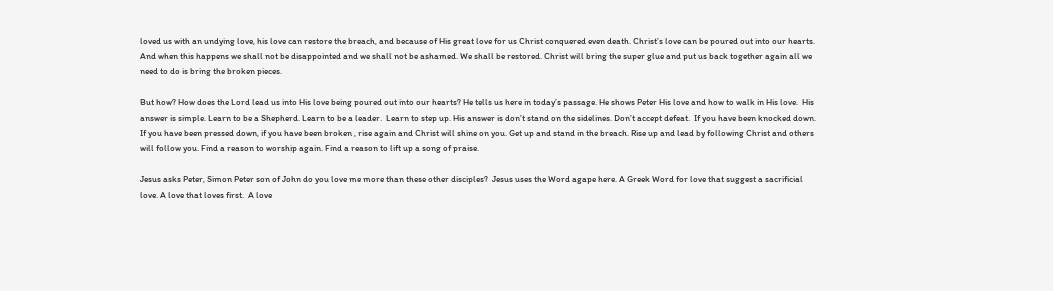loved us with an undying love, his love can restore the breach, and because of His great love for us Christ conquered even death. Christ’s love can be poured out into our hearts. And when this happens we shall not be disappointed and we shall not be ashamed. We shall be restored. Christ will bring the super glue and put us back together again all we need to do is bring the broken pieces.

But how? How does the Lord lead us into His love being poured out into our hearts? He tells us here in today’s passage. He shows Peter His love and how to walk in His love.  His answer is simple. Learn to be a Shepherd. Learn to be a leader.  Learn to step up. His answer is don’t stand on the sidelines. Don’t accept defeat.  If you have been knocked down. If you have been pressed down, if you have been broken , rise again and Christ will shine on you. Get up and stand in the breach. Rise up and lead by following Christ and others will follow you. Find a reason to worship again. Find a reason to lift up a song of praise.

Jesus asks Peter, Simon Peter son of John do you love me more than these other disciples?  Jesus uses the Word agape here. A Greek Word for love that suggest a sacrificial love. A love that loves first.  A love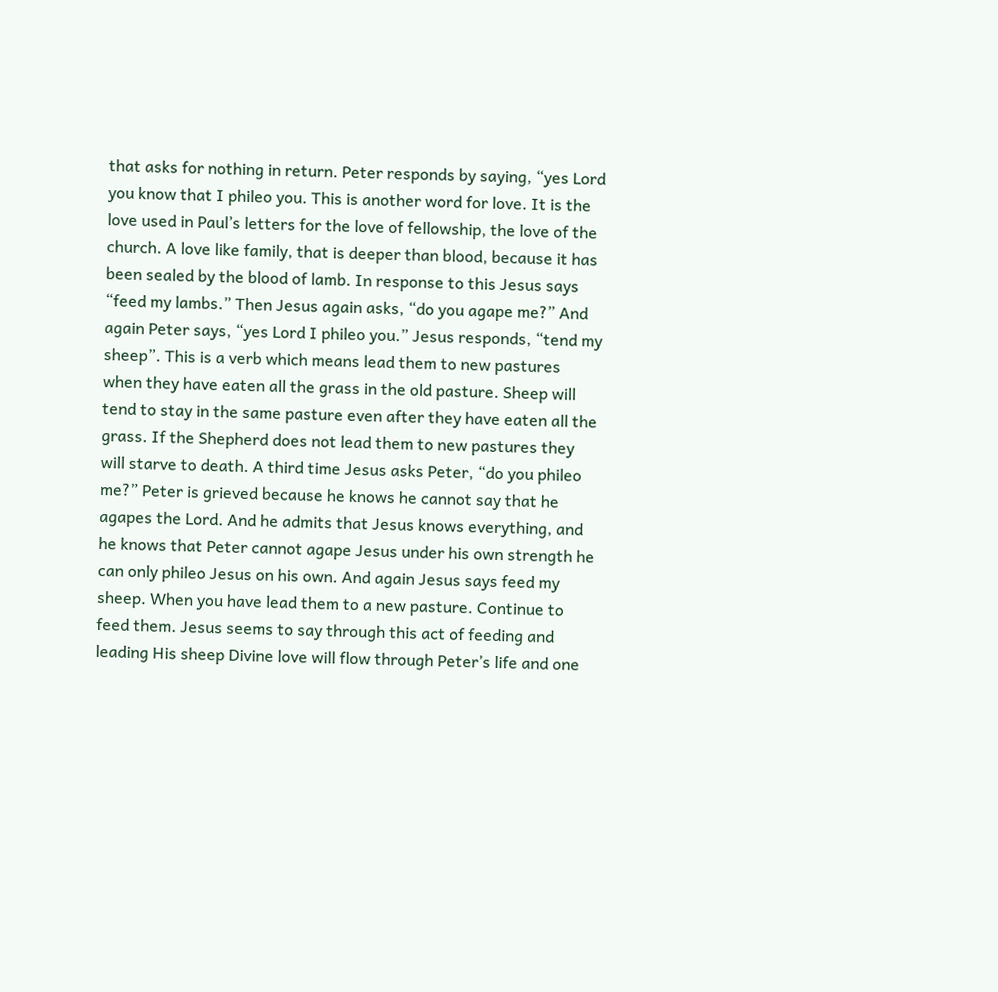that asks for nothing in return. Peter responds by saying, “yes Lord you know that I phileo you. This is another word for love. It is the love used in Paul’s letters for the love of fellowship, the love of the church. A love like family, that is deeper than blood, because it has been sealed by the blood of lamb. In response to this Jesus says “feed my lambs.” Then Jesus again asks, “do you agape me?” And again Peter says, “yes Lord I phileo you.” Jesus responds, “tend my sheep”. This is a verb which means lead them to new pastures when they have eaten all the grass in the old pasture. Sheep will tend to stay in the same pasture even after they have eaten all the grass. If the Shepherd does not lead them to new pastures they will starve to death. A third time Jesus asks Peter, “do you phileo me?” Peter is grieved because he knows he cannot say that he agapes the Lord. And he admits that Jesus knows everything, and he knows that Peter cannot agape Jesus under his own strength he can only phileo Jesus on his own. And again Jesus says feed my sheep. When you have lead them to a new pasture. Continue to feed them. Jesus seems to say through this act of feeding and leading His sheep Divine love will flow through Peter’s life and one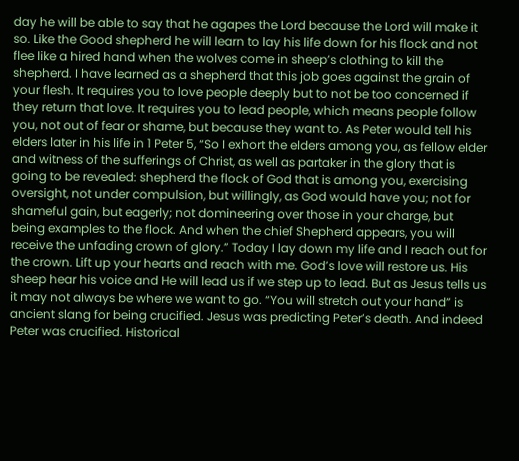day he will be able to say that he agapes the Lord because the Lord will make it so. Like the Good shepherd he will learn to lay his life down for his flock and not flee like a hired hand when the wolves come in sheep’s clothing to kill the shepherd. I have learned as a shepherd that this job goes against the grain of your flesh. It requires you to love people deeply but to not be too concerned if they return that love. It requires you to lead people, which means people follow you, not out of fear or shame, but because they want to. As Peter would tell his elders later in his life in 1 Peter 5, “So I exhort the elders among you, as fellow elder and witness of the sufferings of Christ, as well as partaker in the glory that is going to be revealed: shepherd the flock of God that is among you, exercising oversight, not under compulsion, but willingly, as God would have you; not for shameful gain, but eagerly; not domineering over those in your charge, but being examples to the flock. And when the chief Shepherd appears, you will receive the unfading crown of glory.” Today I lay down my life and I reach out for the crown. Lift up your hearts and reach with me. God’s love will restore us. His sheep hear his voice and He will lead us if we step up to lead. But as Jesus tells us it may not always be where we want to go. “You will stretch out your hand” is ancient slang for being crucified. Jesus was predicting Peter’s death. And indeed Peter was crucified. Historical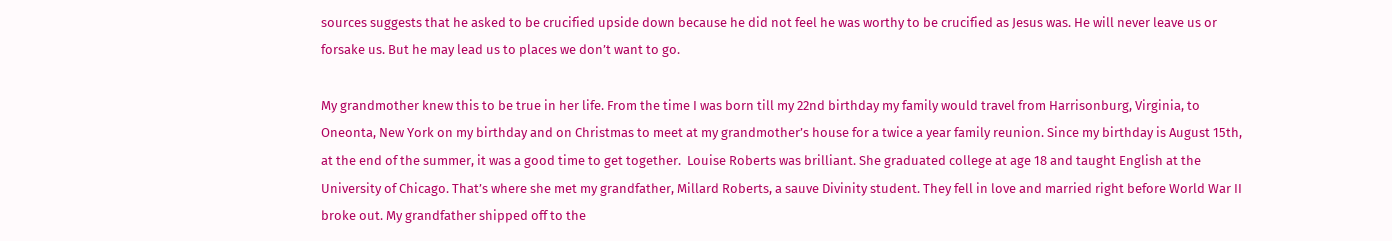sources suggests that he asked to be crucified upside down because he did not feel he was worthy to be crucified as Jesus was. He will never leave us or forsake us. But he may lead us to places we don’t want to go.

My grandmother knew this to be true in her life. From the time I was born till my 22nd birthday my family would travel from Harrisonburg, Virginia, to Oneonta, New York on my birthday and on Christmas to meet at my grandmother’s house for a twice a year family reunion. Since my birthday is August 15th, at the end of the summer, it was a good time to get together.  Louise Roberts was brilliant. She graduated college at age 18 and taught English at the University of Chicago. That’s where she met my grandfather, Millard Roberts, a sauve Divinity student. They fell in love and married right before World War II broke out. My grandfather shipped off to the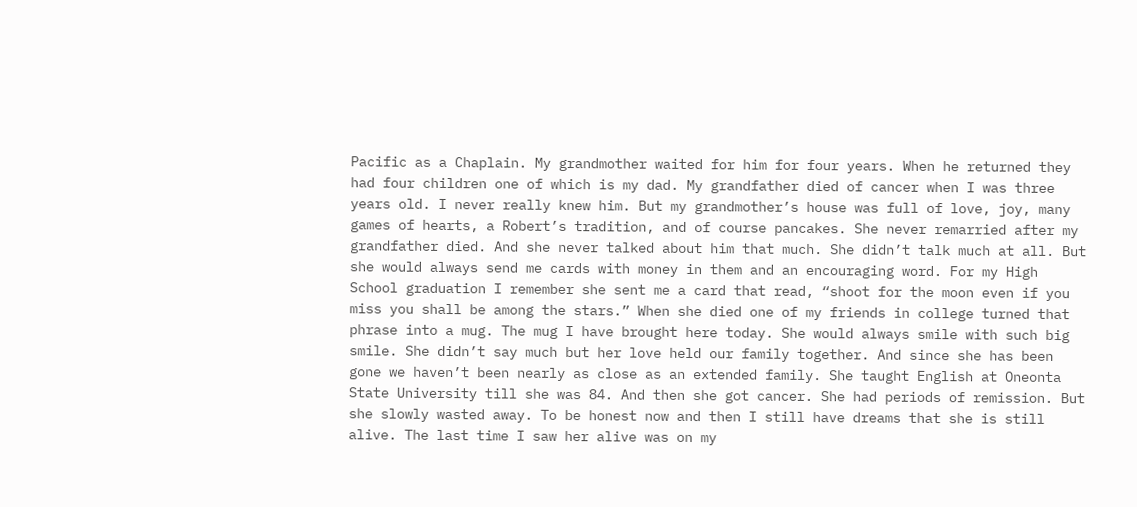Pacific as a Chaplain. My grandmother waited for him for four years. When he returned they had four children one of which is my dad. My grandfather died of cancer when I was three years old. I never really knew him. But my grandmother’s house was full of love, joy, many games of hearts, a Robert’s tradition, and of course pancakes. She never remarried after my grandfather died. And she never talked about him that much. She didn’t talk much at all. But she would always send me cards with money in them and an encouraging word. For my High School graduation I remember she sent me a card that read, “shoot for the moon even if you miss you shall be among the stars.” When she died one of my friends in college turned that phrase into a mug. The mug I have brought here today. She would always smile with such big smile. She didn’t say much but her love held our family together. And since she has been gone we haven’t been nearly as close as an extended family. She taught English at Oneonta State University till she was 84. And then she got cancer. She had periods of remission. But she slowly wasted away. To be honest now and then I still have dreams that she is still alive. The last time I saw her alive was on my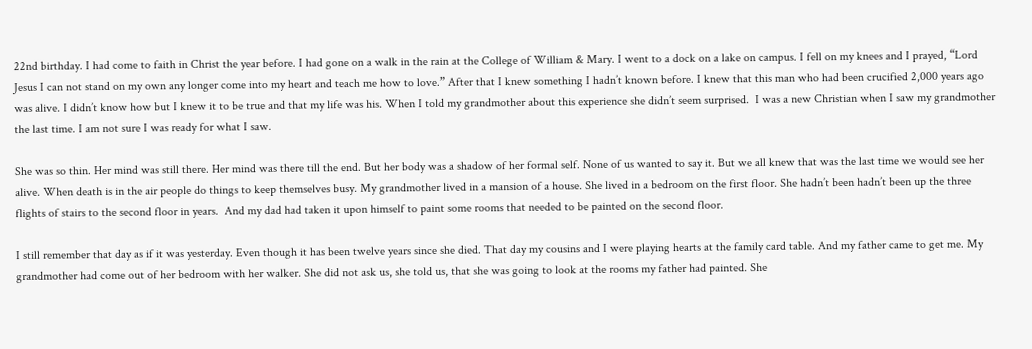22nd birthday. I had come to faith in Christ the year before. I had gone on a walk in the rain at the College of William & Mary. I went to a dock on a lake on campus. I fell on my knees and I prayed, “Lord Jesus I can not stand on my own any longer come into my heart and teach me how to love.” After that I knew something I hadn’t known before. I knew that this man who had been crucified 2,000 years ago was alive. I didn’t know how but I knew it to be true and that my life was his. When I told my grandmother about this experience she didn’t seem surprised.  I was a new Christian when I saw my grandmother the last time. I am not sure I was ready for what I saw.

She was so thin. Her mind was still there. Her mind was there till the end. But her body was a shadow of her formal self. None of us wanted to say it. But we all knew that was the last time we would see her alive. When death is in the air people do things to keep themselves busy. My grandmother lived in a mansion of a house. She lived in a bedroom on the first floor. She hadn’t been hadn’t been up the three flights of stairs to the second floor in years.  And my dad had taken it upon himself to paint some rooms that needed to be painted on the second floor.

I still remember that day as if it was yesterday. Even though it has been twelve years since she died. That day my cousins and I were playing hearts at the family card table. And my father came to get me. My grandmother had come out of her bedroom with her walker. She did not ask us, she told us, that she was going to look at the rooms my father had painted. She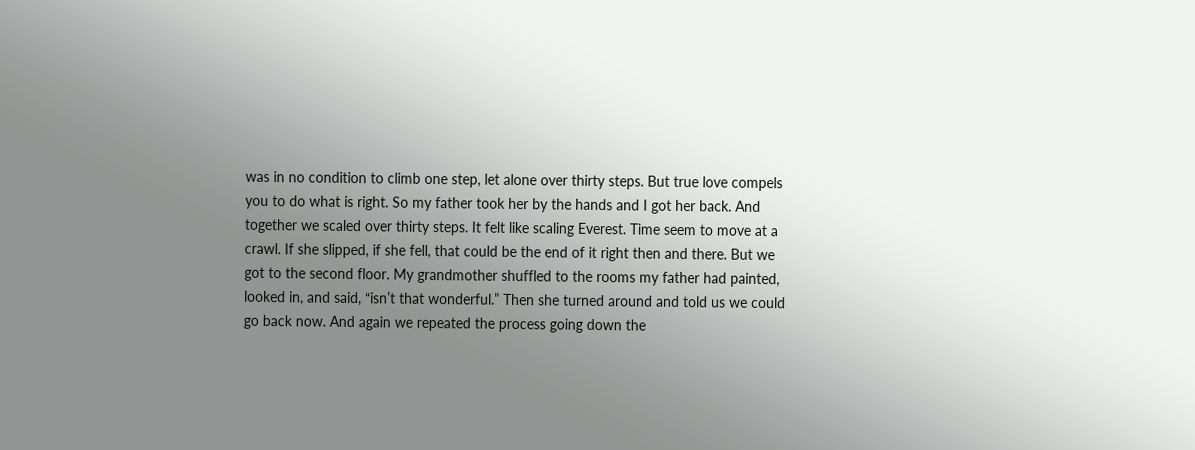was in no condition to climb one step, let alone over thirty steps. But true love compels you to do what is right. So my father took her by the hands and I got her back. And together we scaled over thirty steps. It felt like scaling Everest. Time seem to move at a crawl. If she slipped, if she fell, that could be the end of it right then and there. But we got to the second floor. My grandmother shuffled to the rooms my father had painted, looked in, and said, “isn’t that wonderful.” Then she turned around and told us we could go back now. And again we repeated the process going down the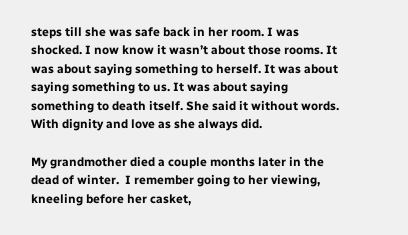steps till she was safe back in her room. I was shocked. I now know it wasn’t about those rooms. It was about saying something to herself. It was about saying something to us. It was about saying something to death itself. She said it without words. With dignity and love as she always did.

My grandmother died a couple months later in the dead of winter.  I remember going to her viewing, kneeling before her casket,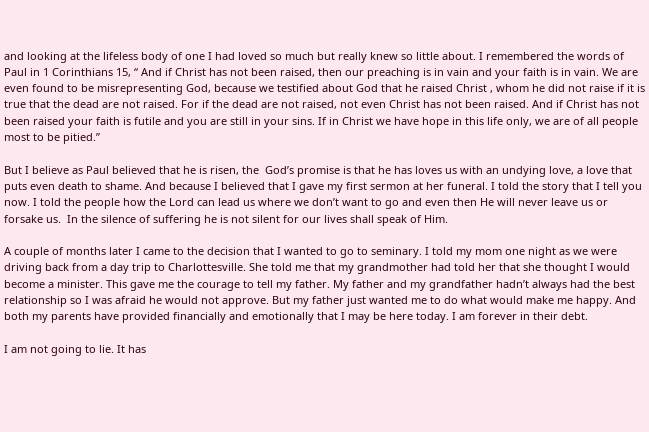and looking at the lifeless body of one I had loved so much but really knew so little about. I remembered the words of Paul in 1 Corinthians 15, “ And if Christ has not been raised, then our preaching is in vain and your faith is in vain. We are even found to be misrepresenting God, because we testified about God that he raised Christ , whom he did not raise if it is true that the dead are not raised. For if the dead are not raised, not even Christ has not been raised. And if Christ has not been raised your faith is futile and you are still in your sins. If in Christ we have hope in this life only, we are of all people most to be pitied.”

But I believe as Paul believed that he is risen, the  God’s promise is that he has loves us with an undying love, a love that puts even death to shame. And because I believed that I gave my first sermon at her funeral. I told the story that I tell you now. I told the people how the Lord can lead us where we don’t want to go and even then He will never leave us or forsake us.  In the silence of suffering he is not silent for our lives shall speak of Him.

A couple of months later I came to the decision that I wanted to go to seminary. I told my mom one night as we were driving back from a day trip to Charlottesville. She told me that my grandmother had told her that she thought I would become a minister. This gave me the courage to tell my father. My father and my grandfather hadn’t always had the best relationship so I was afraid he would not approve. But my father just wanted me to do what would make me happy. And both my parents have provided financially and emotionally that I may be here today. I am forever in their debt.

I am not going to lie. It has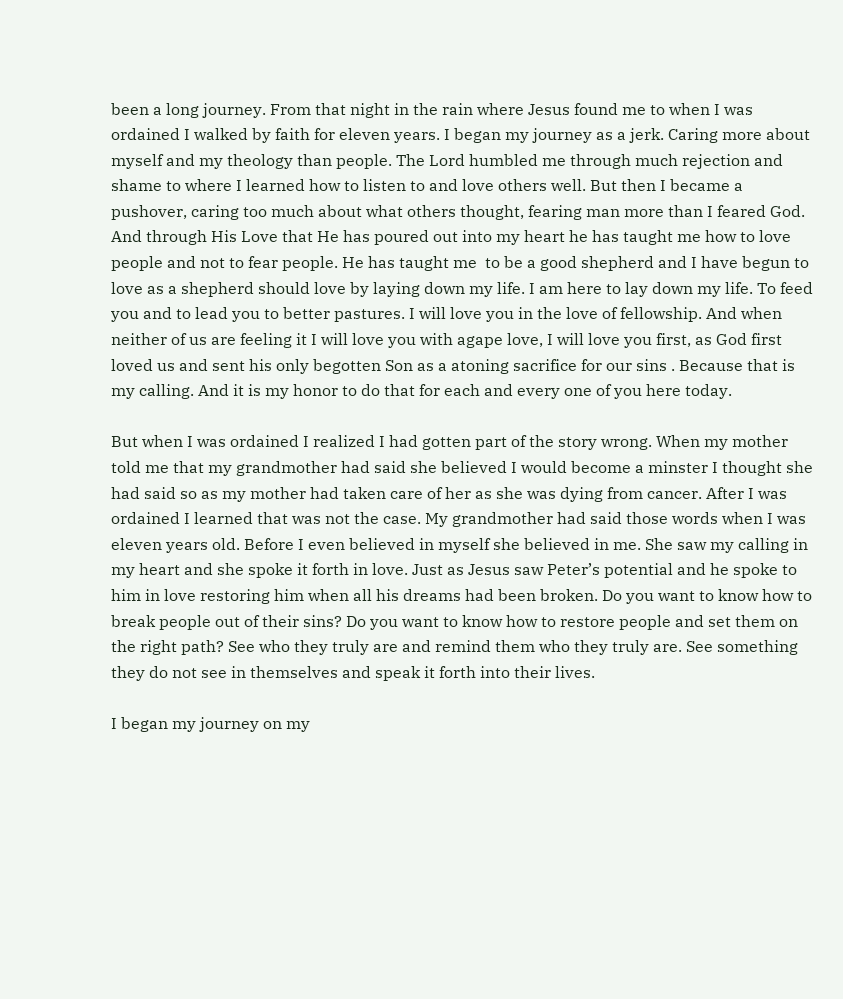been a long journey. From that night in the rain where Jesus found me to when I was ordained I walked by faith for eleven years. I began my journey as a jerk. Caring more about myself and my theology than people. The Lord humbled me through much rejection and shame to where I learned how to listen to and love others well. But then I became a pushover, caring too much about what others thought, fearing man more than I feared God. And through His Love that He has poured out into my heart he has taught me how to love people and not to fear people. He has taught me  to be a good shepherd and I have begun to love as a shepherd should love by laying down my life. I am here to lay down my life. To feed you and to lead you to better pastures. I will love you in the love of fellowship. And when neither of us are feeling it I will love you with agape love, I will love you first, as God first loved us and sent his only begotten Son as a atoning sacrifice for our sins . Because that is my calling. And it is my honor to do that for each and every one of you here today.

But when I was ordained I realized I had gotten part of the story wrong. When my mother told me that my grandmother had said she believed I would become a minster I thought she had said so as my mother had taken care of her as she was dying from cancer. After I was ordained I learned that was not the case. My grandmother had said those words when I was eleven years old. Before I even believed in myself she believed in me. She saw my calling in my heart and she spoke it forth in love. Just as Jesus saw Peter’s potential and he spoke to him in love restoring him when all his dreams had been broken. Do you want to know how to break people out of their sins? Do you want to know how to restore people and set them on the right path? See who they truly are and remind them who they truly are. See something they do not see in themselves and speak it forth into their lives.

I began my journey on my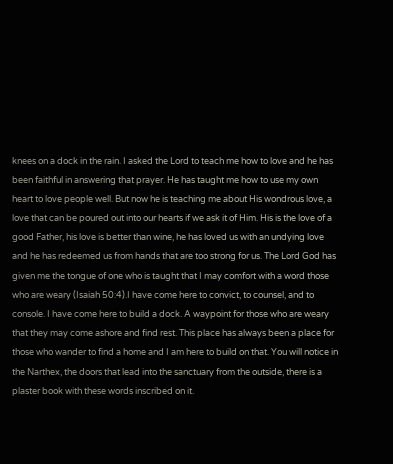knees on a dock in the rain. I asked the Lord to teach me how to love and he has been faithful in answering that prayer. He has taught me how to use my own heart to love people well. But now he is teaching me about His wondrous love, a love that can be poured out into our hearts if we ask it of Him. His is the love of a good Father, his love is better than wine, he has loved us with an undying love and he has redeemed us from hands that are too strong for us. The Lord God has given me the tongue of one who is taught that I may comfort with a word those who are weary (Isaiah 50:4).I have come here to convict, to counsel, and to console. I have come here to build a dock. A waypoint for those who are weary that they may come ashore and find rest. This place has always been a place for those who wander to find a home and I am here to build on that. You will notice in the Narthex, the doors that lead into the sanctuary from the outside, there is a plaster book with these words inscribed on it.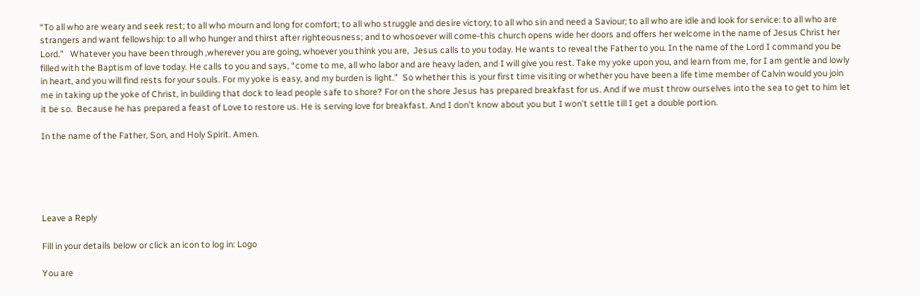“To all who are weary and seek rest; to all who mourn and long for comfort; to all who struggle and desire victory; to all who sin and need a Saviour; to all who are idle and look for service: to all who are strangers and want fellowship: to all who hunger and thirst after righteousness; and to whosoever will come-this church opens wide her doors and offers her welcome in the name of Jesus Christ her Lord.”   Whatever you have been through ,wherever you are going, whoever you think you are,  Jesus calls to you today. He wants to reveal the Father to you. In the name of the Lord I command you be filled with the Baptism of love today. He calls to you and says, “come to me, all who labor and are heavy laden, and I will give you rest. Take my yoke upon you, and learn from me, for I am gentle and lowly in heart, and you will find rests for your souls. For my yoke is easy, and my burden is light.”  So whether this is your first time visiting or whether you have been a life time member of Calvin would you join me in taking up the yoke of Christ, in building that dock to lead people safe to shore? For on the shore Jesus has prepared breakfast for us. And if we must throw ourselves into the sea to get to him let it be so.  Because he has prepared a feast of Love to restore us. He is serving love for breakfast. And I don’t know about you but I won’t settle till I get a double portion.

In the name of the Father, Son, and Holy Spirit. Amen.





Leave a Reply

Fill in your details below or click an icon to log in: Logo

You are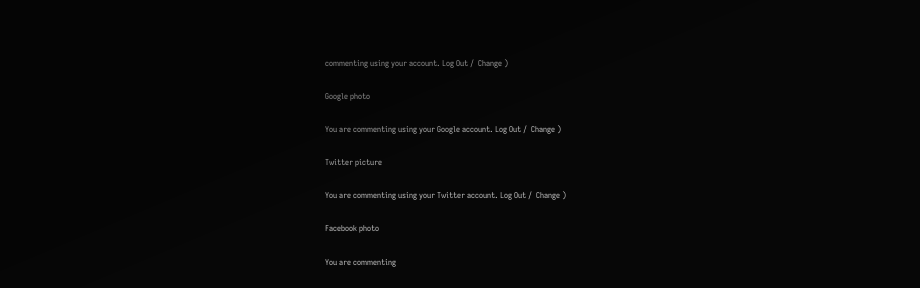commenting using your account. Log Out /  Change )

Google photo

You are commenting using your Google account. Log Out /  Change )

Twitter picture

You are commenting using your Twitter account. Log Out /  Change )

Facebook photo

You are commenting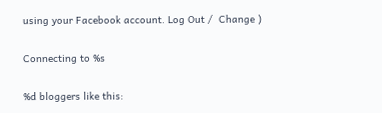using your Facebook account. Log Out /  Change )

Connecting to %s

%d bloggers like this: